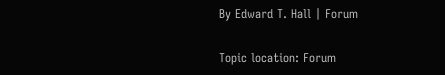By Edward T. Hall | Forum

Topic location: Forum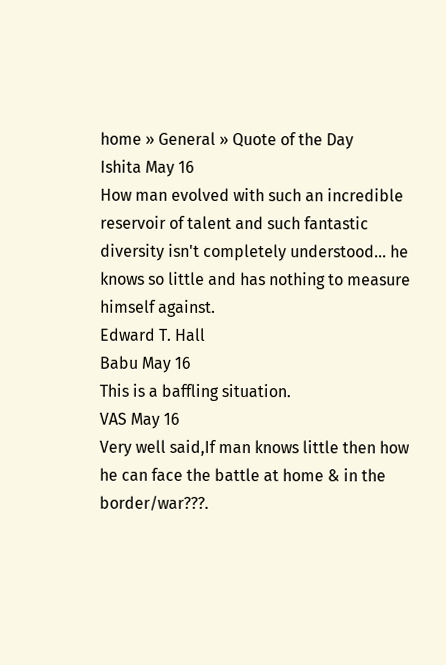home » General » Quote of the Day
Ishita May 16
How man evolved with such an incredible reservoir of talent and such fantastic diversity isn't completely understood... he knows so little and has nothing to measure himself against.
Edward T. Hall
Babu May 16
This is a baffling situation.
VAS May 16
Very well said,If man knows little then how he can face the battle at home & in the border/war???.